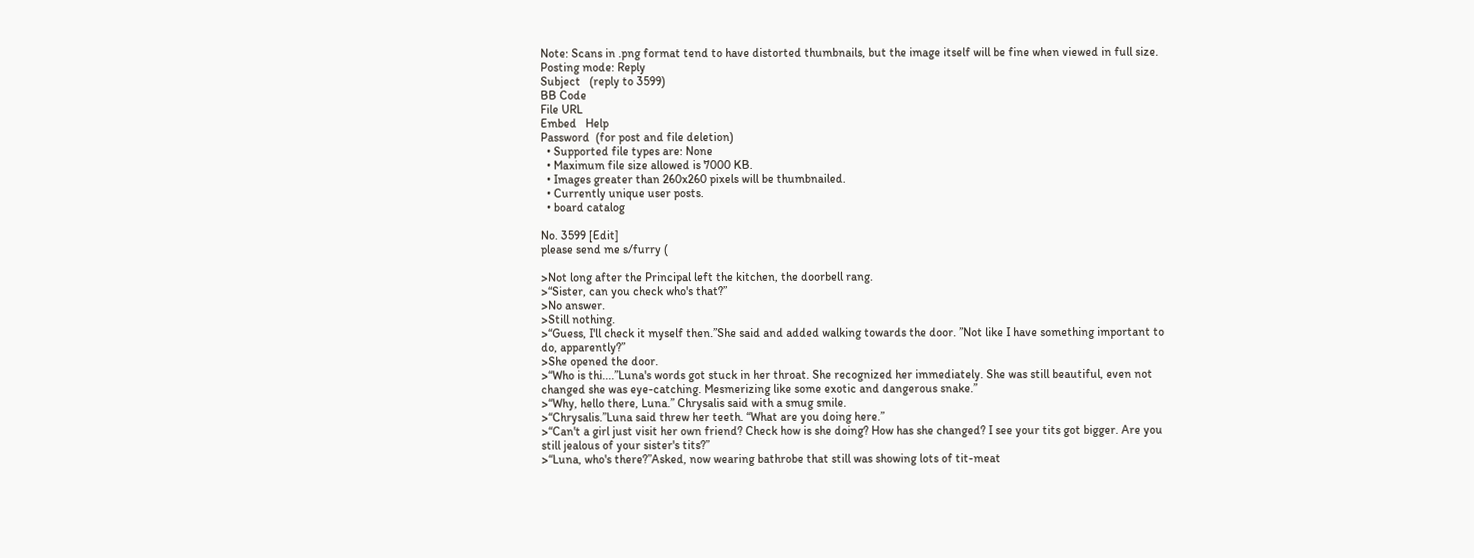Note: Scans in .png format tend to have distorted thumbnails, but the image itself will be fine when viewed in full size.
Posting mode: Reply
Subject   (reply to 3599)
BB Code
File URL
Embed   Help
Password  (for post and file deletion)
  • Supported file types are: None
  • Maximum file size allowed is 7000 KB.
  • Images greater than 260x260 pixels will be thumbnailed.
  • Currently unique user posts.
  • board catalog

No. 3599 [Edit]
please send me s/furry (

>Not long after the Principal left the kitchen, the doorbell rang.
>“Sister, can you check who's that?”
>No answer.
>Still nothing.
>“Guess, I'll check it myself then.”She said and added walking towards the door. ”Not like I have something important to do, apparently?”
>She opened the door.
>“Who is thi....”Luna's words got stuck in her throat. She recognized her immediately. She was still beautiful, even not changed she was eye-catching. Mesmerizing like some exotic and dangerous snake.”
>“Why, hello there, Luna.” Chrysalis said with a smug smile.
>“Chrysalis.”Luna said threw her teeth. “What are you doing here.”
>“Can't a girl just visit her own friend? Check how is she doing? How has she changed? I see your tits got bigger. Are you still jealous of your sister's tits?”
>“Luna, who's there?”Asked, now wearing bathrobe that still was showing lots of tit-meat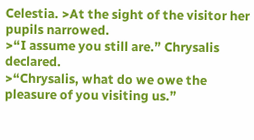Celestia. >At the sight of the visitor her pupils narrowed.
>“I assume you still are.” Chrysalis declared.
>“Chrysalis, what do we owe the pleasure of you visiting us.”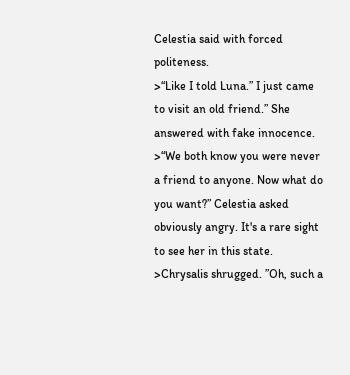Celestia said with forced politeness.
>“Like I told Luna.” I just came to visit an old friend.” She answered with fake innocence.
>“We both know you were never a friend to anyone. Now what do you want?” Celestia asked obviously angry. It's a rare sight to see her in this state.
>Chrysalis shrugged. ”Oh, such a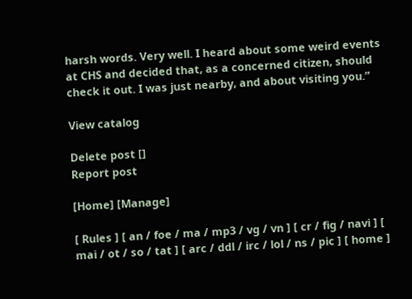harsh words. Very well. I heard about some weird events at CHS and decided that, as a concerned citizen, should check it out. I was just nearby, and about visiting you.”

View catalog

Delete post []
Report post

[Home] [Manage]

[ Rules ] [ an / foe / ma / mp3 / vg / vn ] [ cr / fig / navi ] [ mai / ot / so / tat ] [ arc / ddl / irc / lol / ns / pic ] [ home ]